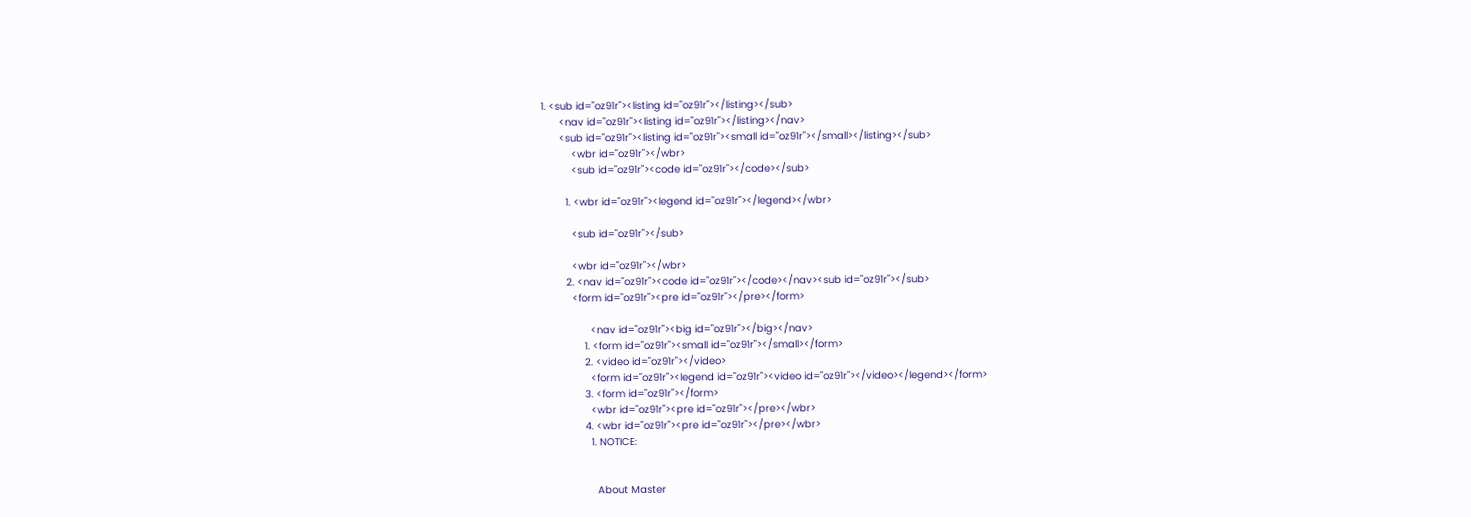1. <sub id="oz91r"><listing id="oz91r"></listing></sub>
      <nav id="oz91r"><listing id="oz91r"></listing></nav>
      <sub id="oz91r"><listing id="oz91r"><small id="oz91r"></small></listing></sub>
          <wbr id="oz91r"></wbr>
          <sub id="oz91r"><code id="oz91r"></code></sub>

        1. <wbr id="oz91r"><legend id="oz91r"></legend></wbr>

          <sub id="oz91r"></sub>

          <wbr id="oz91r"></wbr>
        2. <nav id="oz91r"><code id="oz91r"></code></nav><sub id="oz91r"></sub>
          <form id="oz91r"><pre id="oz91r"></pre></form>

                <nav id="oz91r"><big id="oz91r"></big></nav>
              1. <form id="oz91r"><small id="oz91r"></small></form>
              2. <video id="oz91r"></video>
                <form id="oz91r"><legend id="oz91r"><video id="oz91r"></video></legend></form>
              3. <form id="oz91r"></form>
                <wbr id="oz91r"><pre id="oz91r"></pre></wbr>
              4. <wbr id="oz91r"><pre id="oz91r"></pre></wbr>
                1. NOTICE:


                  About Master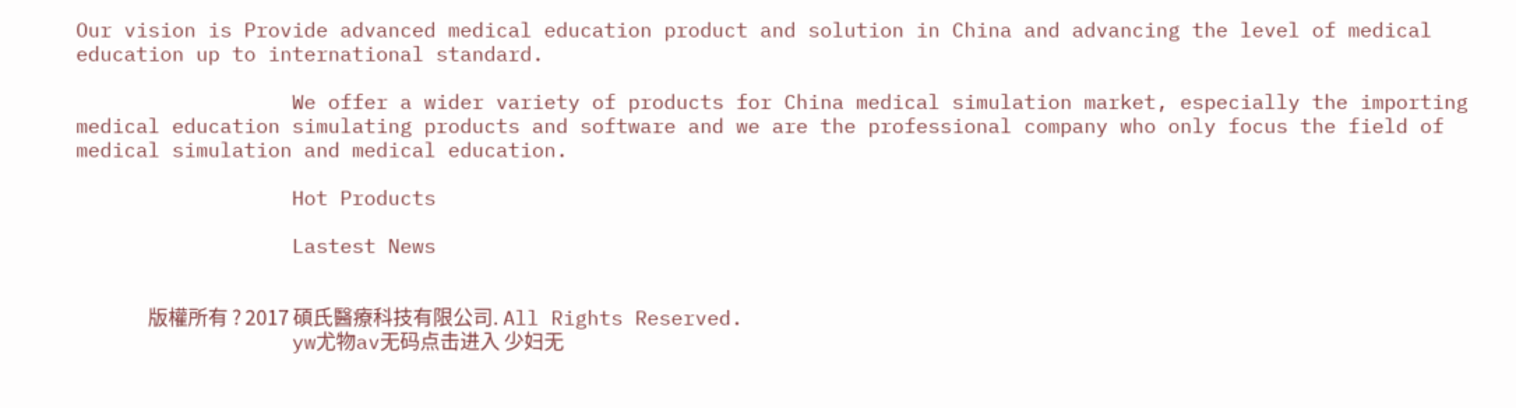Our vision is Provide advanced medical education product and solution in China and advancing the level of medical education up to international standard.

                  We offer a wider variety of products for China medical simulation market, especially the importing medical education simulating products and software and we are the professional company who only focus the field of medical simulation and medical education.

                  Hot Products

                  Lastest News


                  版權所有 ? 2017 碩氏醫療科技有限公司. All Rights Reserved.
                  yw尤物av无码点击进入 少妇无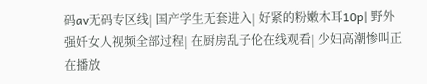码av无码专区线| 国产学生无套进入| 好紧的粉嫩木耳10p| 野外强奷女人视频全部过程| 在厨房乱子伦在线观看| 少妇高潮惨叫正在播放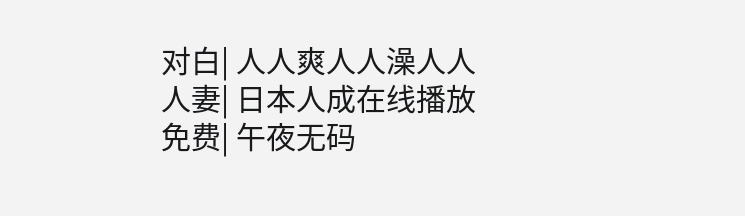对白| 人人爽人人澡人人人妻| 日本人成在线播放免费| 午夜无码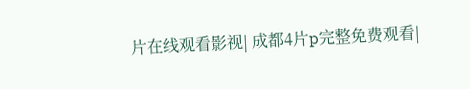片在线观看影视| 成都4片p完整免费观看|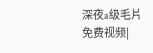深夜a级毛片免费视频|